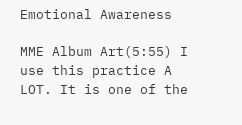Emotional Awareness

MME Album Art(5:55) I use this practice A LOT. It is one of the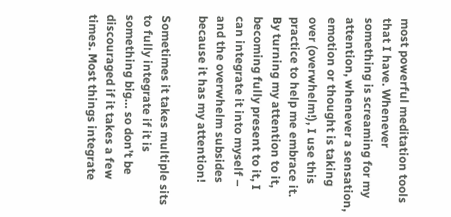most powerful meditation tools that I have. Whenever something is screaming for my attention, whenever a sensation, emotion or thought is taking over (overwhelm!), I use this practice to help me embrace it. By turning my attention to it, becoming fully present to it, I can integrate it into myself – and the overwhelm subsides because it has my attention!

Sometimes it takes multiple sits to fully integrate if it is something big… so don’t be discouraged if it takes a few times. Most things integrate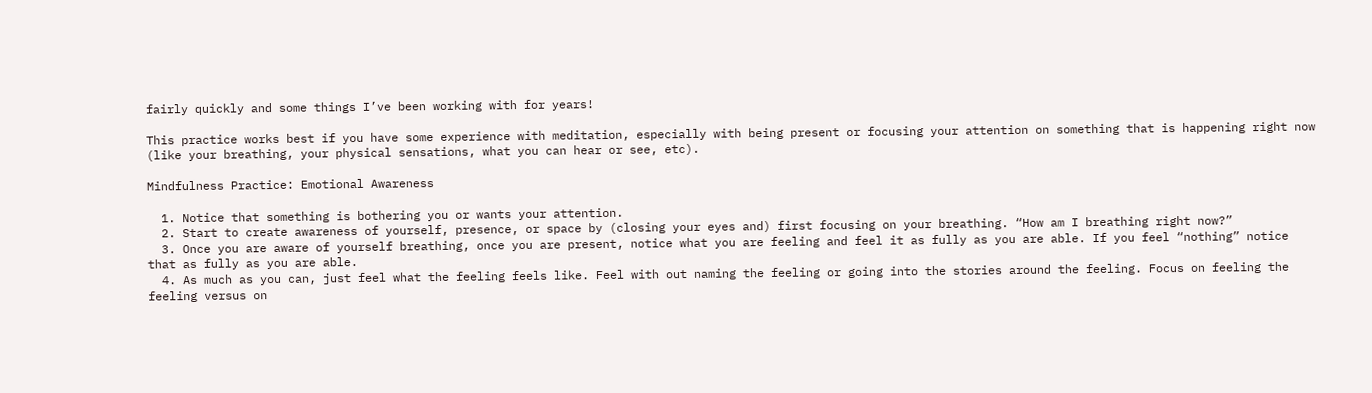fairly quickly and some things I’ve been working with for years!

This practice works best if you have some experience with meditation, especially with being present or focusing your attention on something that is happening right now (like your breathing, your physical sensations, what you can hear or see, etc).

Mindfulness Practice: Emotional Awareness

  1. Notice that something is bothering you or wants your attention.
  2. Start to create awareness of yourself, presence, or space by (closing your eyes and) first focusing on your breathing. “How am I breathing right now?”
  3. Once you are aware of yourself breathing, once you are present, notice what you are feeling and feel it as fully as you are able. If you feel “nothing” notice that as fully as you are able.
  4. As much as you can, just feel what the feeling feels like. Feel with out naming the feeling or going into the stories around the feeling. Focus on feeling the feeling versus on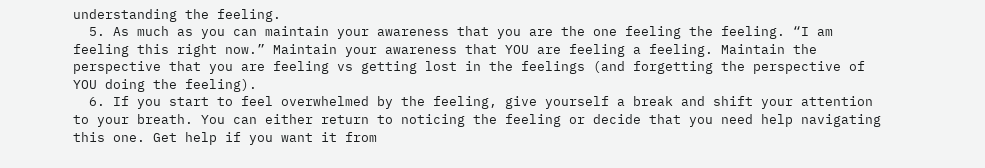understanding the feeling.
  5. As much as you can maintain your awareness that you are the one feeling the feeling. “I am feeling this right now.” Maintain your awareness that YOU are feeling a feeling. Maintain the perspective that you are feeling vs getting lost in the feelings (and forgetting the perspective of YOU doing the feeling).
  6. If you start to feel overwhelmed by the feeling, give yourself a break and shift your attention to your breath. You can either return to noticing the feeling or decide that you need help navigating this one. Get help if you want it from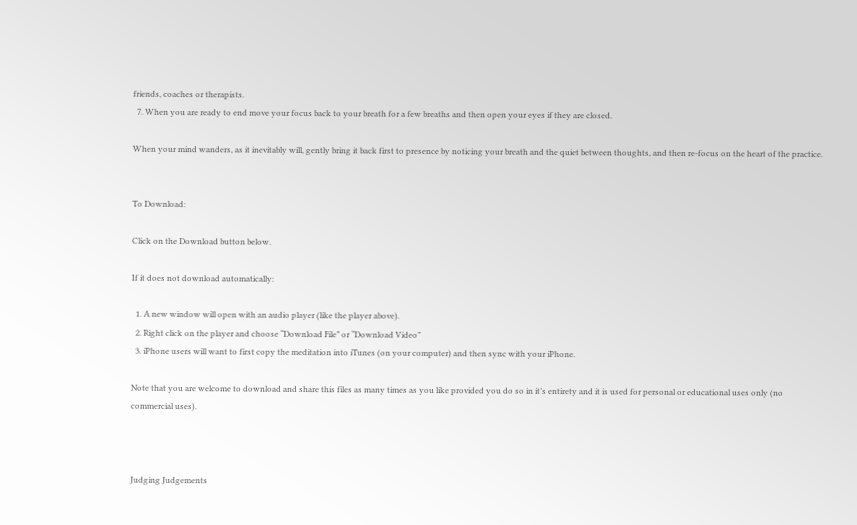friends, coaches or therapists.
  7. When you are ready to end move your focus back to your breath for a few breaths and then open your eyes if they are closed.

When your mind wanders, as it inevitably will, gently bring it back first to presence by noticing your breath and the quiet between thoughts, and then re-focus on the heart of the practice.


To Download:

Click on the Download button below.

If it does not download automatically:

  1. A new window will open with an audio player (like the player above).
  2. Right click on the player and choose “Download File” or “Download Video”
  3. iPhone users will want to first copy the meditation into iTunes (on your computer) and then sync with your iPhone.

Note that you are welcome to download and share this files as many times as you like provided you do so in it’s entirety and it is used for personal or educational uses only (no commercial uses).



Judging Judgements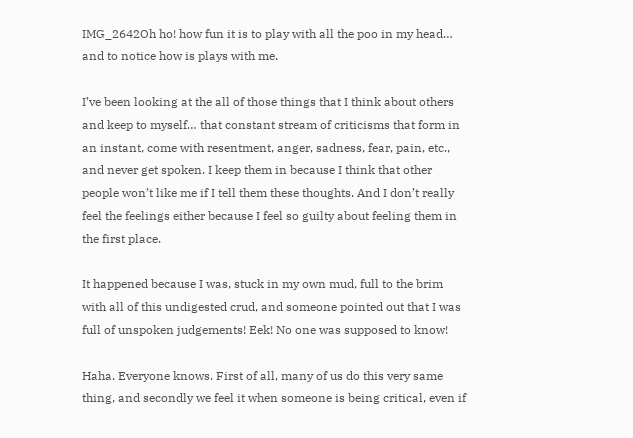IMG_2642Oh ho! how fun it is to play with all the poo in my head… and to notice how is plays with me.

I’ve been looking at the all of those things that I think about others and keep to myself… that constant stream of criticisms that form in an instant, come with resentment, anger, sadness, fear, pain, etc., and never get spoken. I keep them in because I think that other people won’t like me if I tell them these thoughts. And I don’t really feel the feelings either because I feel so guilty about feeling them in the first place.

It happened because I was, stuck in my own mud, full to the brim with all of this undigested crud, and someone pointed out that I was full of unspoken judgements! Eek! No one was supposed to know!

Haha. Everyone knows. First of all, many of us do this very same thing, and secondly we feel it when someone is being critical, even if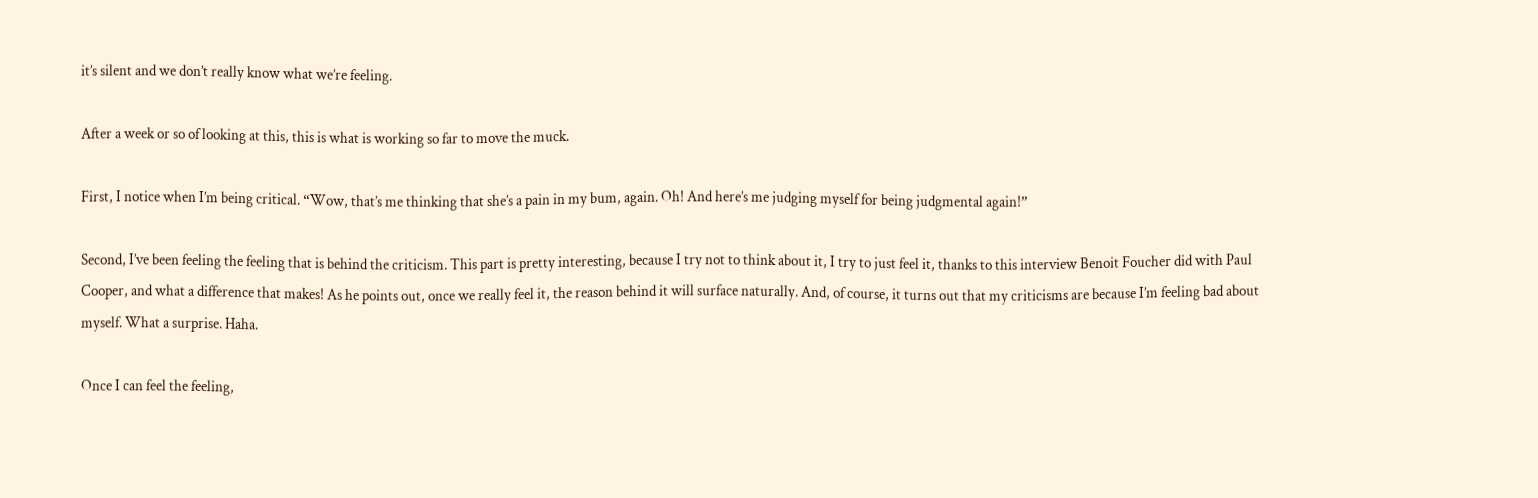it’s silent and we don’t really know what we’re feeling.

After a week or so of looking at this, this is what is working so far to move the muck.

First, I notice when I’m being critical. “Wow, that’s me thinking that she’s a pain in my bum, again. Oh! And here’s me judging myself for being judgmental again!”

Second, I’ve been feeling the feeling that is behind the criticism. This part is pretty interesting, because I try not to think about it, I try to just feel it, thanks to this interview Benoit Foucher did with Paul Cooper, and what a difference that makes! As he points out, once we really feel it, the reason behind it will surface naturally. And, of course, it turns out that my criticisms are because I’m feeling bad about myself. What a surprise. Haha.

Once I can feel the feeling,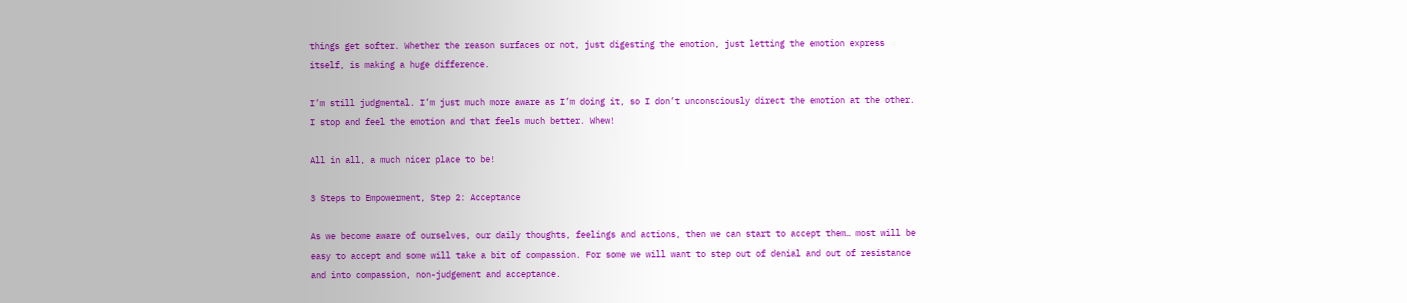things get softer. Whether the reason surfaces or not, just digesting the emotion, just letting the emotion express itself, is making a huge difference.

I’m still judgmental. I’m just much more aware as I’m doing it, so I don’t unconsciously direct the emotion at the other. I stop and feel the emotion and that feels much better. Whew!

All in all, a much nicer place to be!

3 Steps to Empowerment, Step 2: Acceptance

As we become aware of ourselves, our daily thoughts, feelings and actions, then we can start to accept them… most will be easy to accept and some will take a bit of compassion. For some we will want to step out of denial and out of resistance and into compassion, non-judgement and acceptance.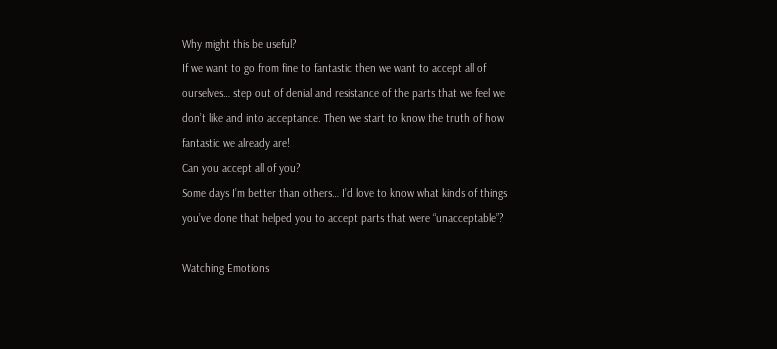Why might this be useful?
If we want to go from fine to fantastic then we want to accept all of ourselves… step out of denial and resistance of the parts that we feel we don’t like and into acceptance. Then we start to know the truth of how fantastic we already are!
Can you accept all of you?
Some days I’m better than others… I’d love to know what kinds of things you’ve done that helped you to accept parts that were “unacceptable”?

Watching Emotions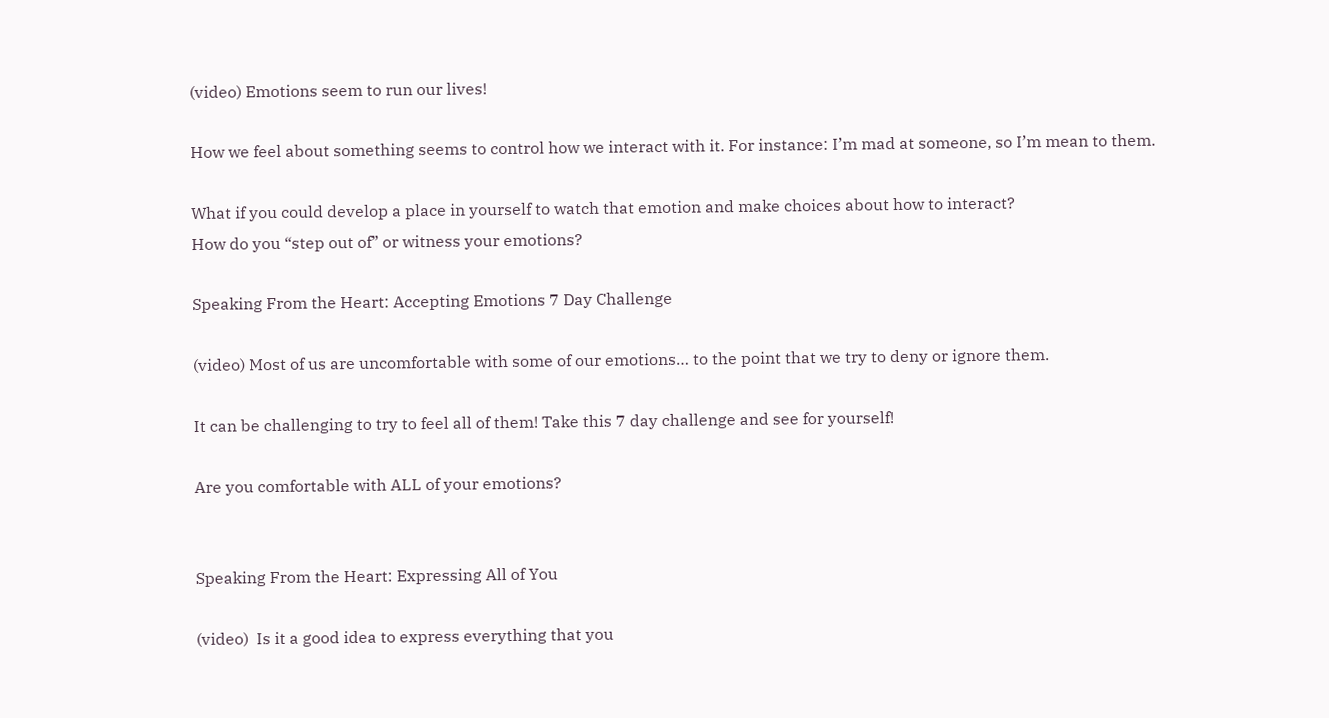(video) Emotions seem to run our lives!

How we feel about something seems to control how we interact with it. For instance: I’m mad at someone, so I’m mean to them.

What if you could develop a place in yourself to watch that emotion and make choices about how to interact?
How do you “step out of” or witness your emotions?

Speaking From the Heart: Accepting Emotions 7 Day Challenge

(video) Most of us are uncomfortable with some of our emotions… to the point that we try to deny or ignore them.

It can be challenging to try to feel all of them! Take this 7 day challenge and see for yourself!

Are you comfortable with ALL of your emotions?


Speaking From the Heart: Expressing All of You

(video)  Is it a good idea to express everything that you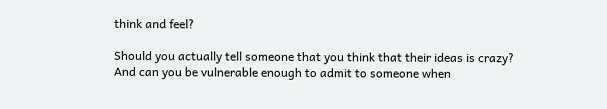think and feel?

Should you actually tell someone that you think that their ideas is crazy?
And can you be vulnerable enough to admit to someone when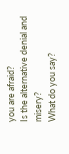you are afraid?
Is the alternative denial and misery?
What do you say?